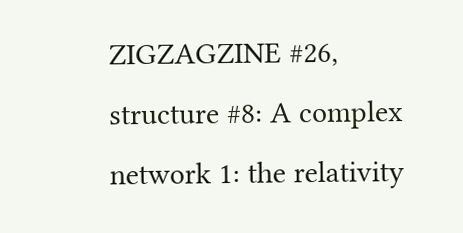ZIGZAGZINE #26, structure #8: A complex network 1: the relativity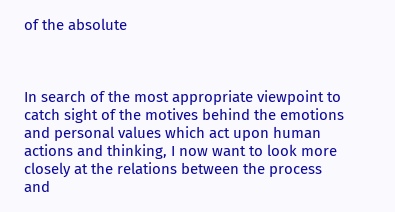of the absolute



In search of the most appropriate viewpoint to catch sight of the motives behind the emotions and personal values which act upon human actions and thinking, I now want to look more closely at the relations between the process and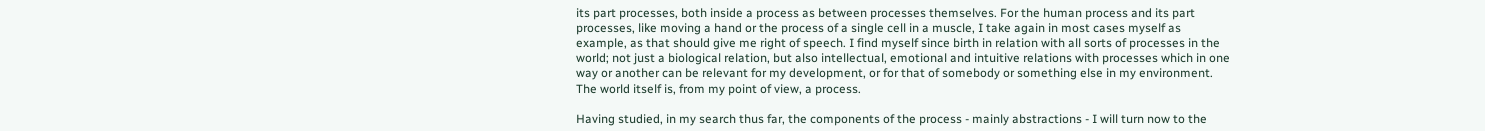its part processes, both inside a process as between processes themselves. For the human process and its part processes, like moving a hand or the process of a single cell in a muscle, I take again in most cases myself as example, as that should give me right of speech. I find myself since birth in relation with all sorts of processes in the world; not just a biological relation, but also intellectual, emotional and intuitive relations with processes which in one way or another can be relevant for my development, or for that of somebody or something else in my environment. The world itself is, from my point of view, a process.

Having studied, in my search thus far, the components of the process - mainly abstractions - I will turn now to the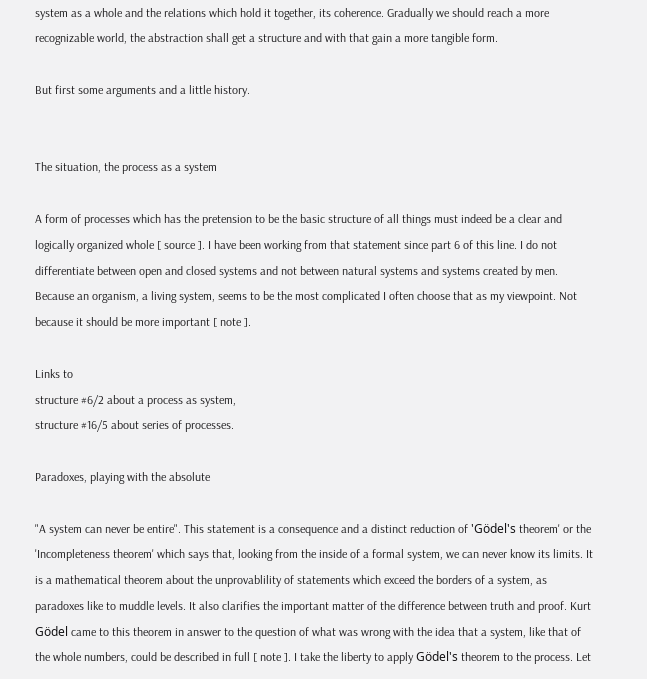system as a whole and the relations which hold it together, its coherence. Gradually we should reach a more recognizable world, the abstraction shall get a structure and with that gain a more tangible form.

But first some arguments and a little history.


The situation, the process as a system

A form of processes which has the pretension to be the basic structure of all things must indeed be a clear and logically organized whole [ source ]. I have been working from that statement since part 6 of this line. I do not differentiate between open and closed systems and not between natural systems and systems created by men. Because an organism, a living system, seems to be the most complicated I often choose that as my viewpoint. Not because it should be more important [ note ].

Links to
structure #6/2 about a process as system,
structure #16/5 about series of processes.

Paradoxes, playing with the absolute

"A system can never be entire". This statement is a consequence and a distinct reduction of 'Gödel's theorem' or the 'Incompleteness theorem' which says that, looking from the inside of a formal system, we can never know its limits. It is a mathematical theorem about the unprovablility of statements which exceed the borders of a system, as paradoxes like to muddle levels. It also clarifies the important matter of the difference between truth and proof. Kurt Gödel came to this theorem in answer to the question of what was wrong with the idea that a system, like that of the whole numbers, could be described in full [ note ]. I take the liberty to apply Gödel's theorem to the process. Let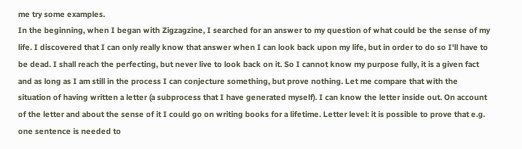me try some examples.
In the beginning, when I began with Zigzagzine, I searched for an answer to my question of what could be the sense of my life. I discovered that I can only really know that answer when I can look back upon my life, but in order to do so I'll have to be dead. I shall reach the perfecting, but never live to look back on it. So I cannot know my purpose fully, it is a given fact and as long as I am still in the process I can conjecture something, but prove nothing. Let me compare that with the situation of having written a letter (a subprocess that I have generated myself). I can know the letter inside out. On account of the letter and about the sense of it I could go on writing books for a lifetime. Letter level: it is possible to prove that e.g. one sentence is needed to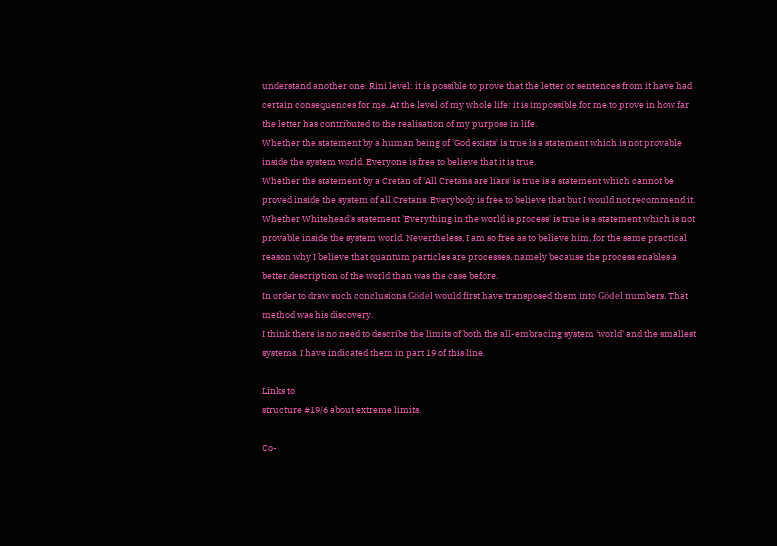understand another one. Rini level: it is possible to prove that the letter or sentences from it have had certain consequences for me. At the level of my whole life: it is impossible for me to prove in how far the letter has contributed to the realisation of my purpose in life.
Whether the statement by a human being of 'God exists' is true is a statement which is not provable inside the system world. Everyone is free to believe that it is true.
Whether the statement by a Cretan of 'All Cretans are liars' is true is a statement which cannot be proved inside the system of all Cretans. Everybody is free to believe that but I would not recommend it.
Whether Whitehead's statement 'Everything in the world is process' is true is a statement which is not provable inside the system world. Nevertheless, I am so free as to believe him, for the same practical reason why I believe that quantum particles are processes, namely because the process enables a better description of the world than was the case before.
In order to draw such conclusions Gödel would first have transposed them into Gödel numbers. That method was his discovery.
I think there is no need to describe the limits of both the all-embracing system 'world' and the smallest systems. I have indicated them in part 19 of this line.

Links to
structure #19/6 about extreme limits.

Co-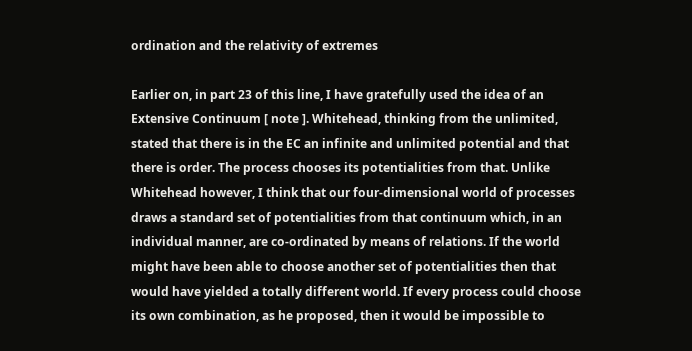ordination and the relativity of extremes

Earlier on, in part 23 of this line, I have gratefully used the idea of an Extensive Continuum [ note ]. Whitehead, thinking from the unlimited, stated that there is in the EC an infinite and unlimited potential and that there is order. The process chooses its potentialities from that. Unlike Whitehead however, I think that our four-dimensional world of processes draws a standard set of potentialities from that continuum which, in an individual manner, are co-ordinated by means of relations. If the world might have been able to choose another set of potentialities then that would have yielded a totally different world. If every process could choose its own combination, as he proposed, then it would be impossible to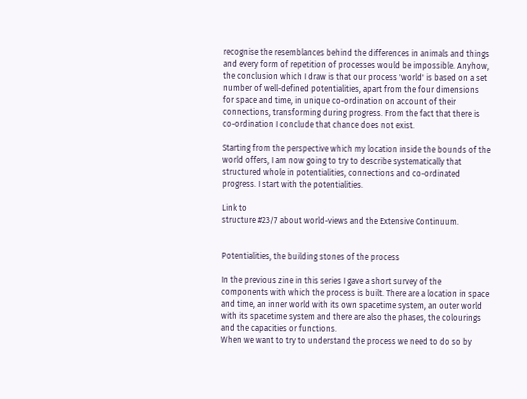recognise the resemblances behind the differences in animals and things and every form of repetition of processes would be impossible. Anyhow, the conclusion which I draw is that our process 'world' is based on a set number of well-defined potentialities, apart from the four dimensions for space and time, in unique co-ordination on account of their connections, transforming during progress. From the fact that there is co-ordination I conclude that chance does not exist.

Starting from the perspective which my location inside the bounds of the world offers, I am now going to try to describe systematically that structured whole in potentialities, connections and co-ordinated progress. I start with the potentialities.

Link to
structure #23/7 about world-views and the Extensive Continuum.


Potentialities, the building stones of the process

In the previous zine in this series I gave a short survey of the components with which the process is built. There are a location in space and time, an inner world with its own spacetime system, an outer world with its spacetime system and there are also the phases, the colourings and the capacities or functions.
When we want to try to understand the process we need to do so by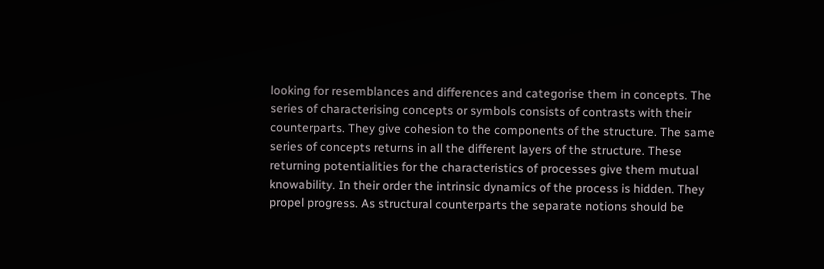looking for resemblances and differences and categorise them in concepts. The series of characterising concepts or symbols consists of contrasts with their counterparts. They give cohesion to the components of the structure. The same series of concepts returns in all the different layers of the structure. These returning potentialities for the characteristics of processes give them mutual knowability. In their order the intrinsic dynamics of the process is hidden. They propel progress. As structural counterparts the separate notions should be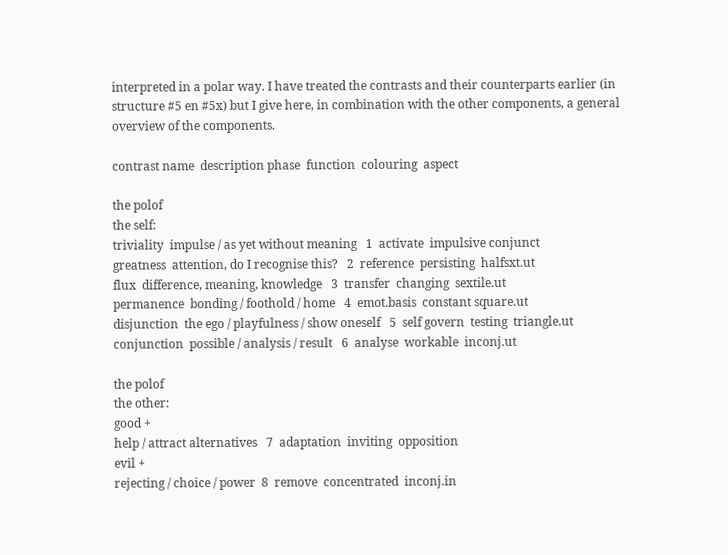interpreted in a polar way. I have treated the contrasts and their counterparts earlier (in structure #5 en #5x) but I give here, in combination with the other components, a general overview of the components.

contrast name  description phase  function  colouring  aspect

the polof
the self:
triviality  impulse / as yet without meaning   1  activate  impulsive conjunct
greatness  attention, do I recognise this?   2  reference  persisting  halfsxt.ut
flux  difference, meaning, knowledge   3  transfer  changing  sextile.ut
permanence  bonding / foothold / home   4  emot.basis  constant square.ut
disjunction  the ego / playfulness / show oneself   5  self govern  testing  triangle.ut
conjunction  possible / analysis / result   6  analyse  workable  inconj.ut

the polof
the other:
good +
help / attract alternatives   7  adaptation  inviting  opposition
evil +
rejecting / choice / power  8  remove  concentrated  inconj.in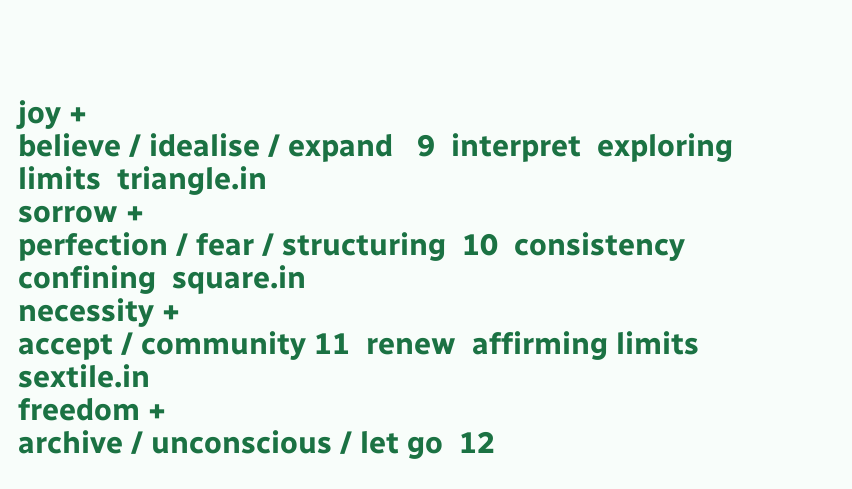joy +
believe / idealise / expand   9  interpret  exploring limits  triangle.in
sorrow +
perfection / fear / structuring  10  consistency  confining  square.in
necessity +
accept / community 11  renew  affirming limits  sextile.in
freedom +
archive / unconscious / let go  12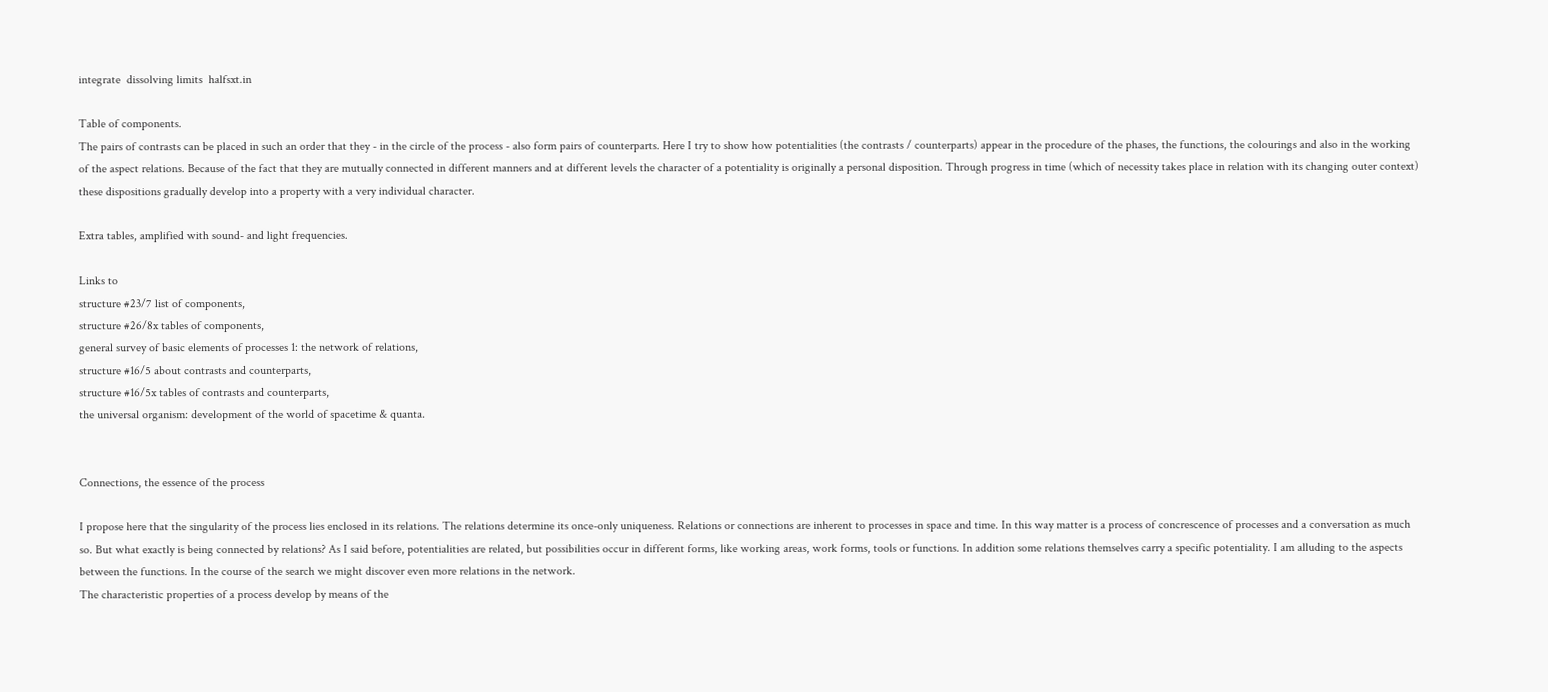integrate  dissolving limits  halfsxt.in

Table of components.
The pairs of contrasts can be placed in such an order that they - in the circle of the process - also form pairs of counterparts. Here I try to show how potentialities (the contrasts / counterparts) appear in the procedure of the phases, the functions, the colourings and also in the working of the aspect relations. Because of the fact that they are mutually connected in different manners and at different levels the character of a potentiality is originally a personal disposition. Through progress in time (which of necessity takes place in relation with its changing outer context) these dispositions gradually develop into a property with a very individual character.

Extra tables, amplified with sound- and light frequencies.

Links to
structure #23/7 list of components,
structure #26/8x tables of components,
general survey of basic elements of processes 1: the network of relations,
structure #16/5 about contrasts and counterparts,
structure #16/5x tables of contrasts and counterparts,
the universal organism: development of the world of spacetime & quanta.


Connections, the essence of the process

I propose here that the singularity of the process lies enclosed in its relations. The relations determine its once-only uniqueness. Relations or connections are inherent to processes in space and time. In this way matter is a process of concrescence of processes and a conversation as much so. But what exactly is being connected by relations? As I said before, potentialities are related, but possibilities occur in different forms, like working areas, work forms, tools or functions. In addition some relations themselves carry a specific potentiality. I am alluding to the aspects between the functions. In the course of the search we might discover even more relations in the network.
The characteristic properties of a process develop by means of the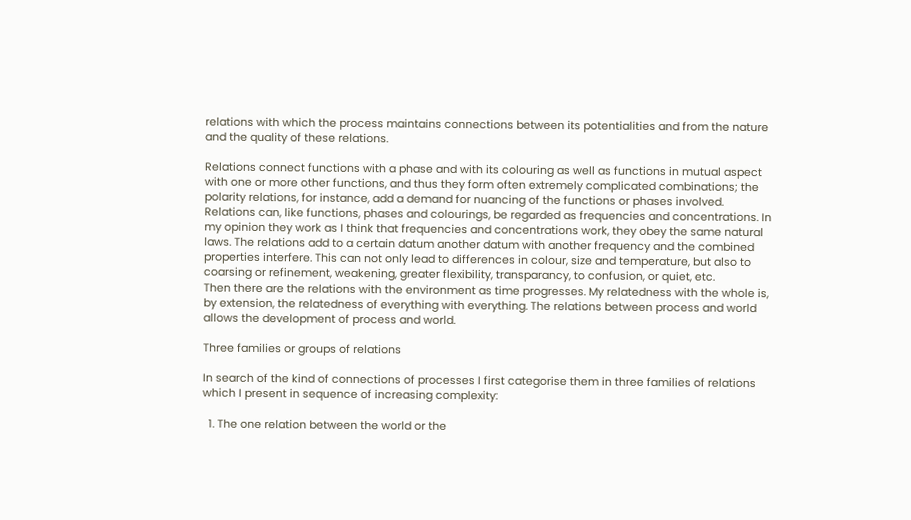relations with which the process maintains connections between its potentialities and from the nature and the quality of these relations.

Relations connect functions with a phase and with its colouring as well as functions in mutual aspect with one or more other functions, and thus they form often extremely complicated combinations; the polarity relations, for instance, add a demand for nuancing of the functions or phases involved.
Relations can, like functions, phases and colourings, be regarded as frequencies and concentrations. In my opinion they work as I think that frequencies and concentrations work, they obey the same natural laws. The relations add to a certain datum another datum with another frequency and the combined properties interfere. This can not only lead to differences in colour, size and temperature, but also to coarsing or refinement, weakening, greater flexibility, transparancy, to confusion, or quiet, etc.
Then there are the relations with the environment as time progresses. My relatedness with the whole is, by extension, the relatedness of everything with everything. The relations between process and world allows the development of process and world.

Three families or groups of relations

In search of the kind of connections of processes I first categorise them in three families of relations which I present in sequence of increasing complexity:

  1. The one relation between the world or the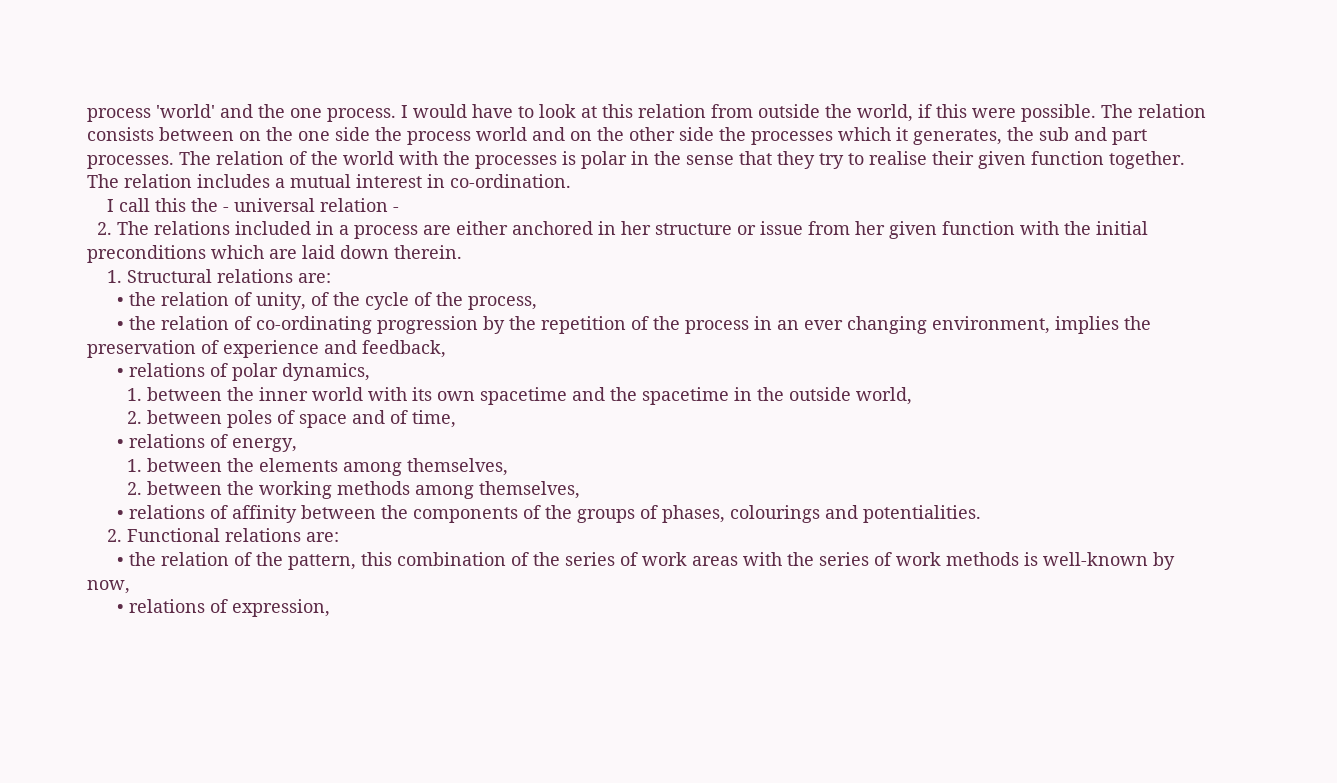process 'world' and the one process. I would have to look at this relation from outside the world, if this were possible. The relation consists between on the one side the process world and on the other side the processes which it generates, the sub and part processes. The relation of the world with the processes is polar in the sense that they try to realise their given function together. The relation includes a mutual interest in co-ordination.
    I call this the - universal relation -
  2. The relations included in a process are either anchored in her structure or issue from her given function with the initial preconditions which are laid down therein.
    1. Structural relations are:
      • the relation of unity, of the cycle of the process,
      • the relation of co-ordinating progression by the repetition of the process in an ever changing environment, implies the preservation of experience and feedback,
      • relations of polar dynamics,
        1. between the inner world with its own spacetime and the spacetime in the outside world,
        2. between poles of space and of time,
      • relations of energy,
        1. between the elements among themselves,
        2. between the working methods among themselves,
      • relations of affinity between the components of the groups of phases, colourings and potentialities.
    2. Functional relations are:
      • the relation of the pattern, this combination of the series of work areas with the series of work methods is well-known by now,
      • relations of expression,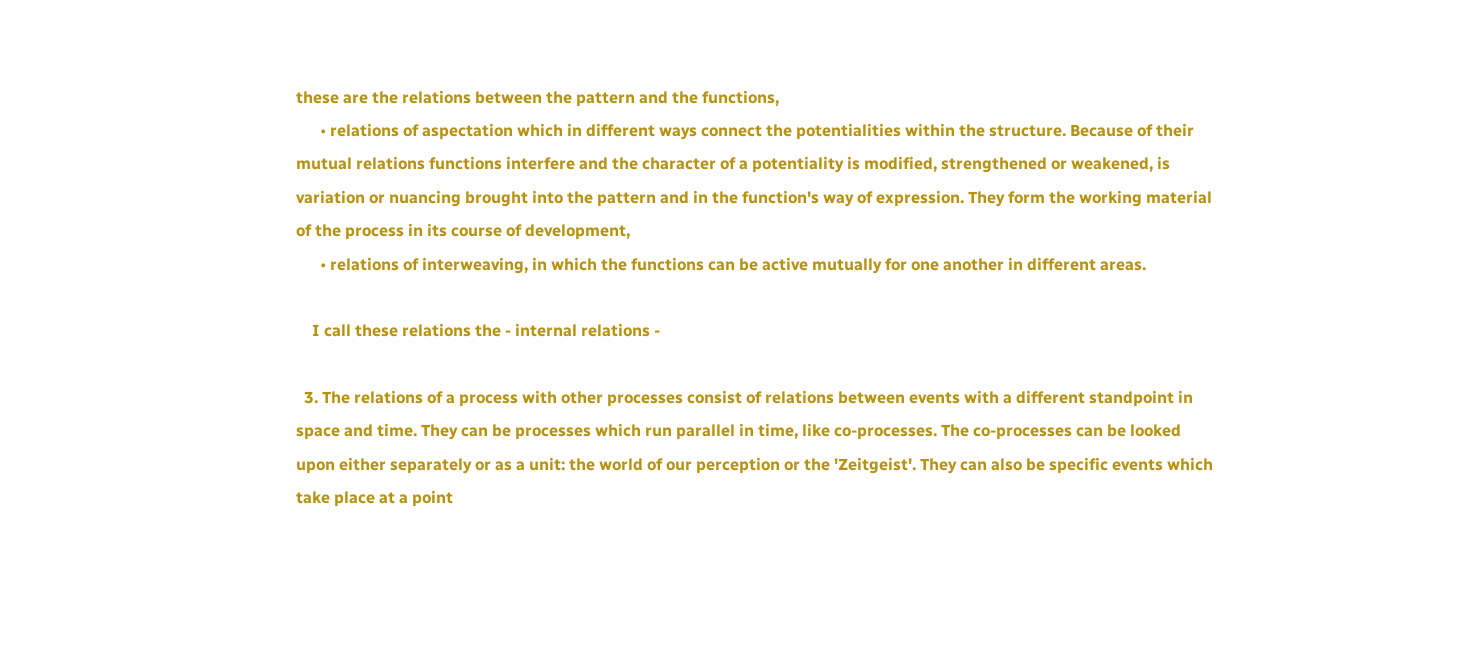these are the relations between the pattern and the functions,
      • relations of aspectation which in different ways connect the potentialities within the structure. Because of their mutual relations functions interfere and the character of a potentiality is modified, strengthened or weakened, is variation or nuancing brought into the pattern and in the function's way of expression. They form the working material of the process in its course of development,
      • relations of interweaving, in which the functions can be active mutually for one another in different areas.

    I call these relations the - internal relations -

  3. The relations of a process with other processes consist of relations between events with a different standpoint in space and time. They can be processes which run parallel in time, like co-processes. The co-processes can be looked upon either separately or as a unit: the world of our perception or the 'Zeitgeist'. They can also be specific events which take place at a point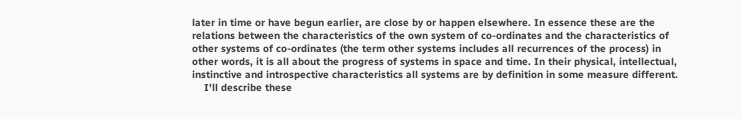later in time or have begun earlier, are close by or happen elsewhere. In essence these are the relations between the characteristics of the own system of co-ordinates and the characteristics of other systems of co-ordinates (the term other systems includes all recurrences of the process) in other words, it is all about the progress of systems in space and time. In their physical, intellectual, instinctive and introspective characteristics all systems are by definition in some measure different.
    I'll describe these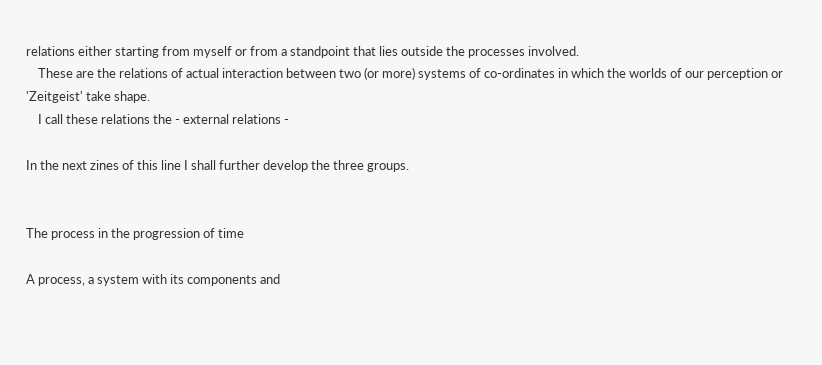relations either starting from myself or from a standpoint that lies outside the processes involved.
    These are the relations of actual interaction between two (or more) systems of co-ordinates in which the worlds of our perception or 'Zeitgeist' take shape.
    I call these relations the - external relations -

In the next zines of this line I shall further develop the three groups.


The process in the progression of time

A process, a system with its components and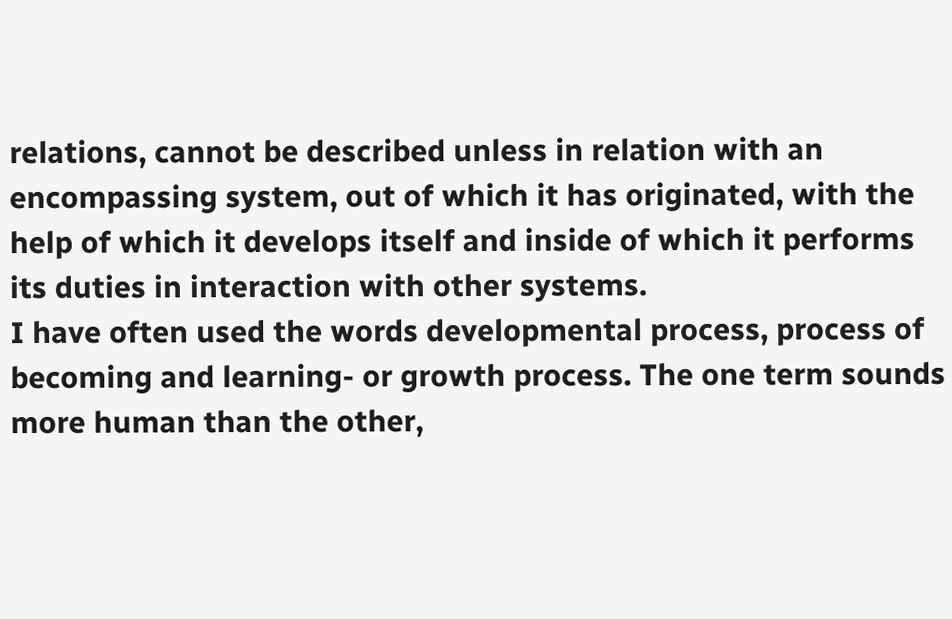relations, cannot be described unless in relation with an encompassing system, out of which it has originated, with the help of which it develops itself and inside of which it performs its duties in interaction with other systems.
I have often used the words developmental process, process of becoming and learning- or growth process. The one term sounds more human than the other,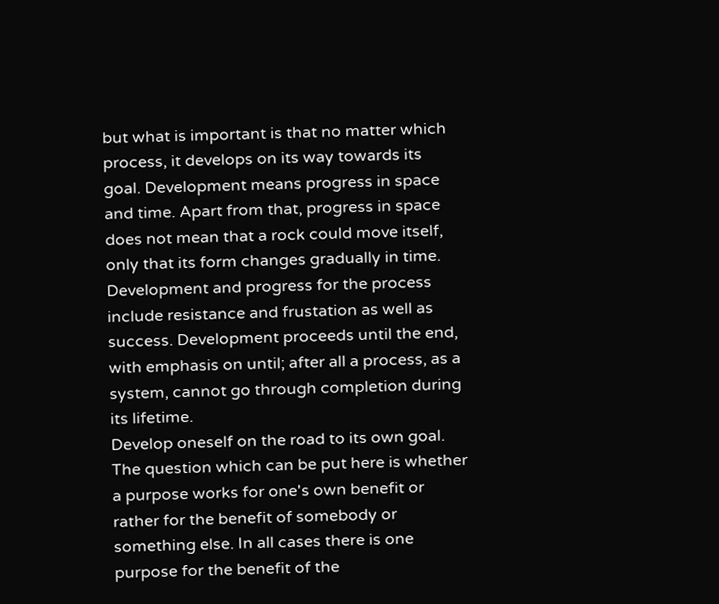but what is important is that no matter which process, it develops on its way towards its goal. Development means progress in space and time. Apart from that, progress in space does not mean that a rock could move itself, only that its form changes gradually in time. Development and progress for the process include resistance and frustation as well as success. Development proceeds until the end, with emphasis on until; after all a process, as a system, cannot go through completion during its lifetime.
Develop oneself on the road to its own goal. The question which can be put here is whether a purpose works for one's own benefit or rather for the benefit of somebody or something else. In all cases there is one purpose for the benefit of the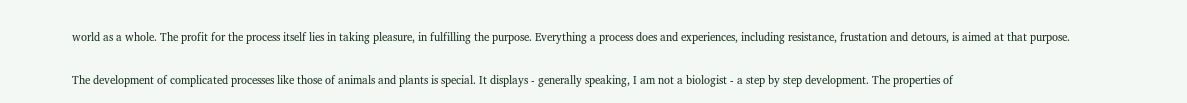world as a whole. The profit for the process itself lies in taking pleasure, in fulfilling the purpose. Everything a process does and experiences, including resistance, frustation and detours, is aimed at that purpose.

The development of complicated processes like those of animals and plants is special. It displays - generally speaking, I am not a biologist - a step by step development. The properties of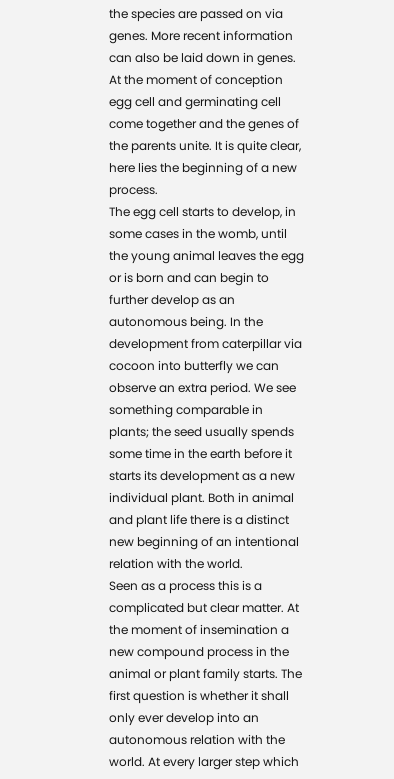the species are passed on via genes. More recent information can also be laid down in genes. At the moment of conception egg cell and germinating cell come together and the genes of the parents unite. It is quite clear, here lies the beginning of a new process.
The egg cell starts to develop, in some cases in the womb, until the young animal leaves the egg or is born and can begin to further develop as an autonomous being. In the development from caterpillar via cocoon into butterfly we can observe an extra period. We see something comparable in plants; the seed usually spends some time in the earth before it starts its development as a new individual plant. Both in animal and plant life there is a distinct new beginning of an intentional relation with the world.
Seen as a process this is a complicated but clear matter. At the moment of insemination a new compound process in the animal or plant family starts. The first question is whether it shall only ever develop into an autonomous relation with the world. At every larger step which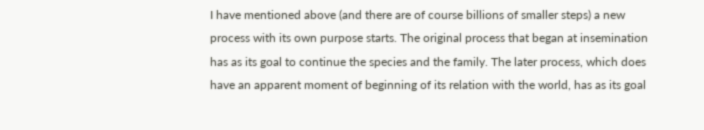I have mentioned above (and there are of course billions of smaller steps) a new process with its own purpose starts. The original process that began at insemination has as its goal to continue the species and the family. The later process, which does have an apparent moment of beginning of its relation with the world, has as its goal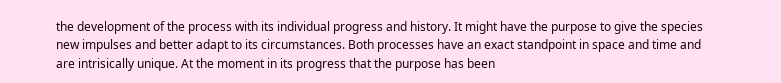the development of the process with its individual progress and history. It might have the purpose to give the species new impulses and better adapt to its circumstances. Both processes have an exact standpoint in space and time and are intrisically unique. At the moment in its progress that the purpose has been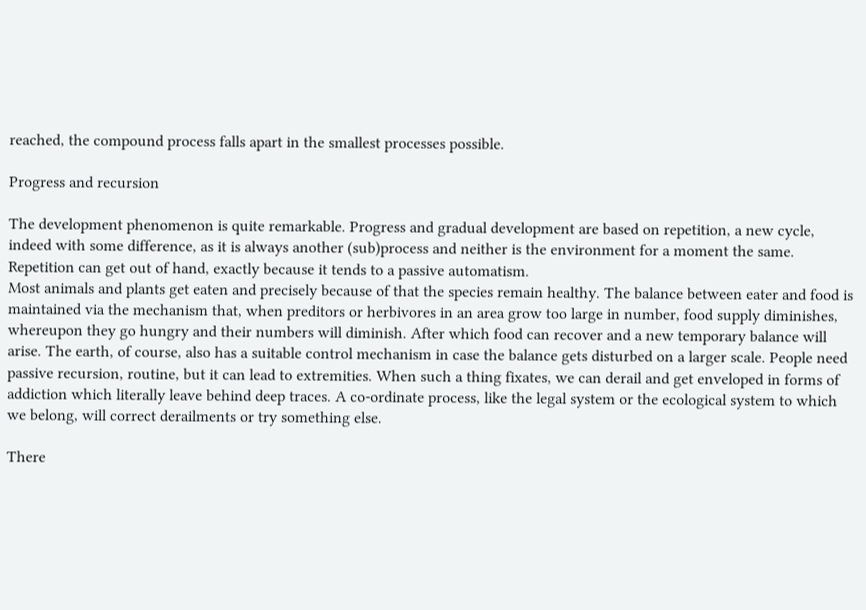reached, the compound process falls apart in the smallest processes possible.

Progress and recursion

The development phenomenon is quite remarkable. Progress and gradual development are based on repetition, a new cycle, indeed with some difference, as it is always another (sub)process and neither is the environment for a moment the same. Repetition can get out of hand, exactly because it tends to a passive automatism.
Most animals and plants get eaten and precisely because of that the species remain healthy. The balance between eater and food is maintained via the mechanism that, when preditors or herbivores in an area grow too large in number, food supply diminishes, whereupon they go hungry and their numbers will diminish. After which food can recover and a new temporary balance will arise. The earth, of course, also has a suitable control mechanism in case the balance gets disturbed on a larger scale. People need passive recursion, routine, but it can lead to extremities. When such a thing fixates, we can derail and get enveloped in forms of addiction which literally leave behind deep traces. A co-ordinate process, like the legal system or the ecological system to which we belong, will correct derailments or try something else.

There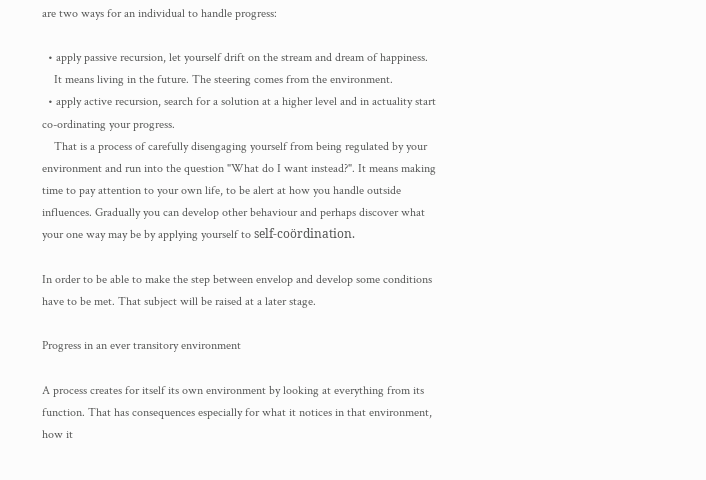are two ways for an individual to handle progress:

  • apply passive recursion, let yourself drift on the stream and dream of happiness.
    It means living in the future. The steering comes from the environment.
  • apply active recursion, search for a solution at a higher level and in actuality start co-ordinating your progress.
    That is a process of carefully disengaging yourself from being regulated by your environment and run into the question "What do I want instead?". It means making time to pay attention to your own life, to be alert at how you handle outside influences. Gradually you can develop other behaviour and perhaps discover what your one way may be by applying yourself to self-coördination.

In order to be able to make the step between envelop and develop some conditions have to be met. That subject will be raised at a later stage.

Progress in an ever transitory environment

A process creates for itself its own environment by looking at everything from its function. That has consequences especially for what it notices in that environment, how it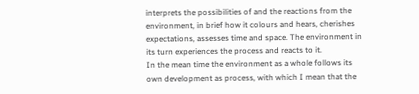interprets the possibilities of and the reactions from the environment, in brief how it colours and hears, cherishes expectations, assesses time and space. The environment in its turn experiences the process and reacts to it.
In the mean time the environment as a whole follows its own development as process, with which I mean that the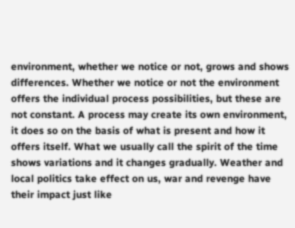environment, whether we notice or not, grows and shows differences. Whether we notice or not the environment offers the individual process possibilities, but these are not constant. A process may create its own environment, it does so on the basis of what is present and how it offers itself. What we usually call the spirit of the time shows variations and it changes gradually. Weather and local politics take effect on us, war and revenge have their impact just like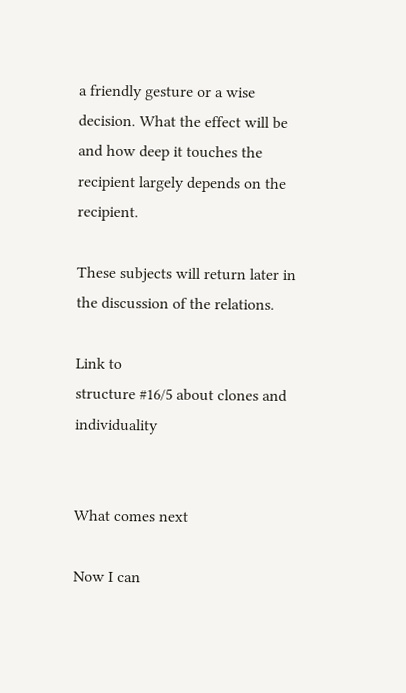a friendly gesture or a wise decision. What the effect will be and how deep it touches the recipient largely depends on the recipient.

These subjects will return later in the discussion of the relations.

Link to
structure #16/5 about clones and individuality


What comes next

Now I can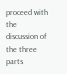proceed with the discussion of the three parts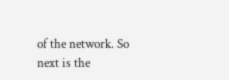of the network. So next is the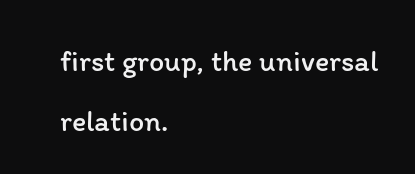first group, the universal relation.